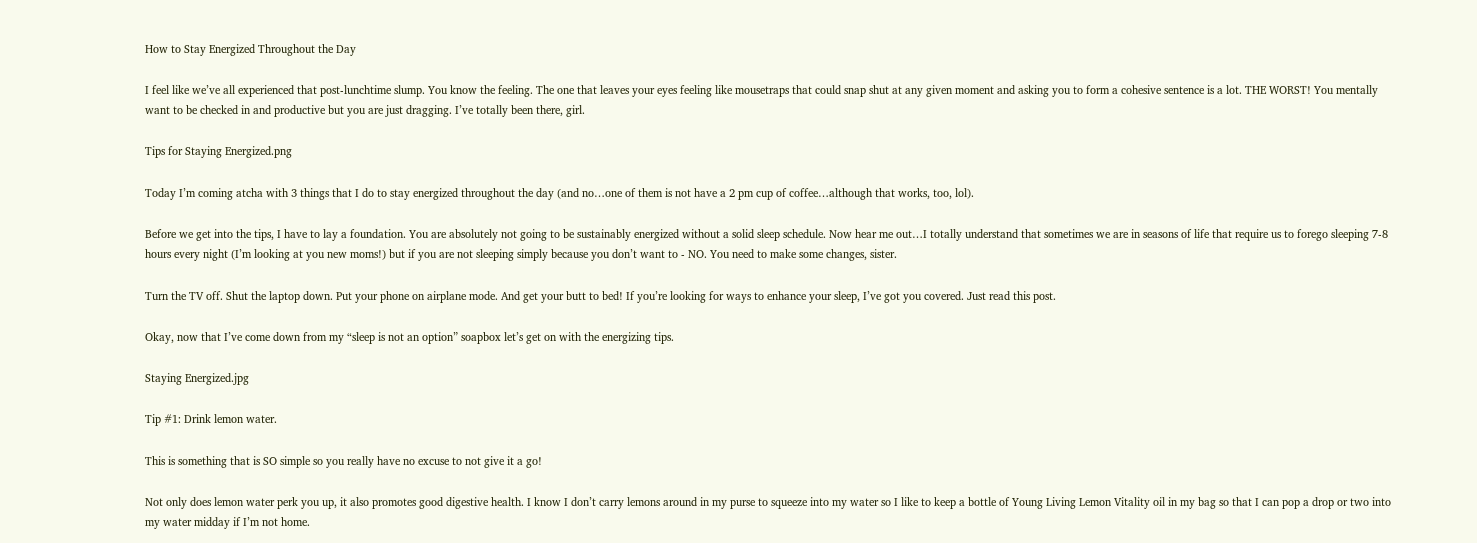How to Stay Energized Throughout the Day

I feel like we’ve all experienced that post-lunchtime slump. You know the feeling. The one that leaves your eyes feeling like mousetraps that could snap shut at any given moment and asking you to form a cohesive sentence is a lot. THE WORST! You mentally want to be checked in and productive but you are just dragging. I’ve totally been there, girl.

Tips for Staying Energized.png

Today I’m coming atcha with 3 things that I do to stay energized throughout the day (and no…one of them is not have a 2 pm cup of coffee…although that works, too, lol).

Before we get into the tips, I have to lay a foundation. You are absolutely not going to be sustainably energized without a solid sleep schedule. Now hear me out…I totally understand that sometimes we are in seasons of life that require us to forego sleeping 7-8 hours every night (I’m looking at you new moms!) but if you are not sleeping simply because you don’t want to - NO. You need to make some changes, sister.

Turn the TV off. Shut the laptop down. Put your phone on airplane mode. And get your butt to bed! If you’re looking for ways to enhance your sleep, I’ve got you covered. Just read this post.

Okay, now that I’ve come down from my “sleep is not an option” soapbox let’s get on with the energizing tips.

Staying Energized.jpg

Tip #1: Drink lemon water.

This is something that is SO simple so you really have no excuse to not give it a go!

Not only does lemon water perk you up, it also promotes good digestive health. I know I don’t carry lemons around in my purse to squeeze into my water so I like to keep a bottle of Young Living Lemon Vitality oil in my bag so that I can pop a drop or two into my water midday if I’m not home.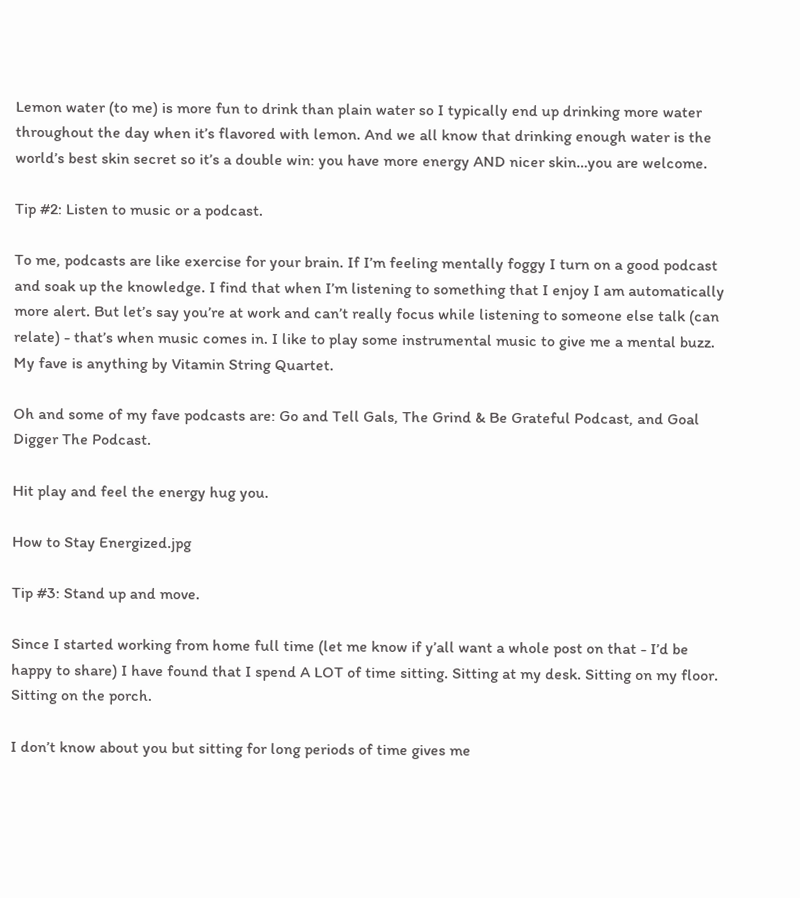Lemon water (to me) is more fun to drink than plain water so I typically end up drinking more water throughout the day when it’s flavored with lemon. And we all know that drinking enough water is the world’s best skin secret so it’s a double win: you have more energy AND nicer skin…you are welcome.

Tip #2: Listen to music or a podcast.

To me, podcasts are like exercise for your brain. If I’m feeling mentally foggy I turn on a good podcast and soak up the knowledge. I find that when I’m listening to something that I enjoy I am automatically more alert. But let’s say you’re at work and can’t really focus while listening to someone else talk (can relate) - that’s when music comes in. I like to play some instrumental music to give me a mental buzz. My fave is anything by Vitamin String Quartet.

Oh and some of my fave podcasts are: Go and Tell Gals, The Grind & Be Grateful Podcast, and Goal Digger The Podcast.

Hit play and feel the energy hug you.

How to Stay Energized.jpg

Tip #3: Stand up and move.

Since I started working from home full time (let me know if y’all want a whole post on that - I’d be happy to share) I have found that I spend A LOT of time sitting. Sitting at my desk. Sitting on my floor. Sitting on the porch.

I don’t know about you but sitting for long periods of time gives me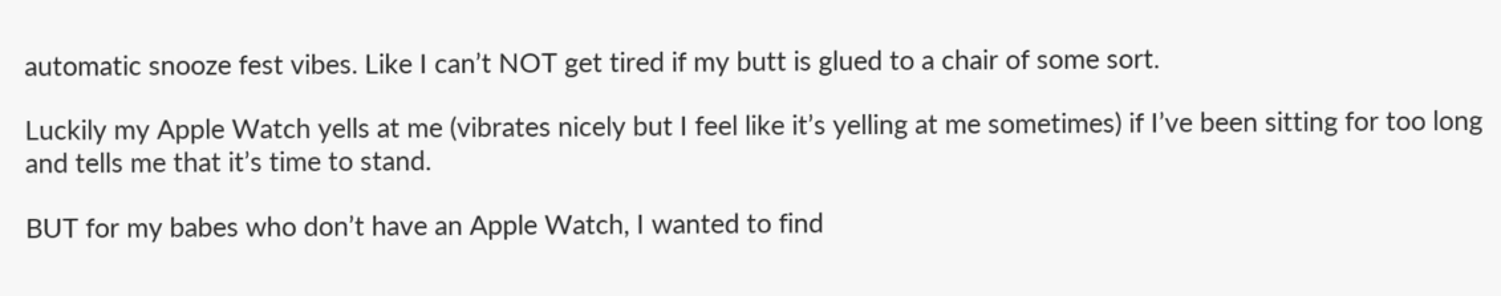automatic snooze fest vibes. Like I can’t NOT get tired if my butt is glued to a chair of some sort.

Luckily my Apple Watch yells at me (vibrates nicely but I feel like it’s yelling at me sometimes) if I’ve been sitting for too long and tells me that it’s time to stand.

BUT for my babes who don’t have an Apple Watch, I wanted to find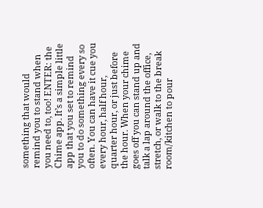something that would remind you to stand when you need to, too! ENTER: the Chime app. It’s a simple little app that you set to remind you to do something every so often. You can have it cue you every hour, half hour, quarter hour, or just before the hour. When your chime goes off you can stand up and talk a lap around the office, stretch, or walk to the break room/kitchen to pour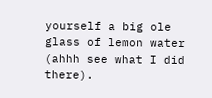yourself a big ole glass of lemon water (ahhh see what I did there).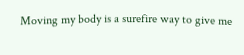Moving my body is a surefire way to give me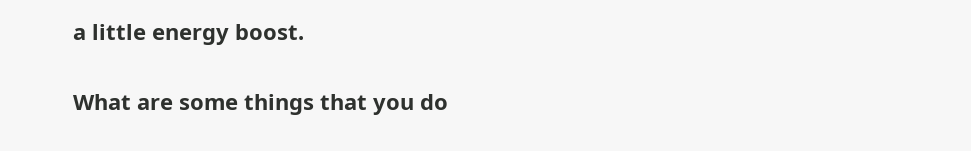a little energy boost.

What are some things that you do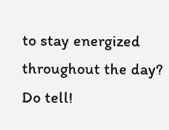to stay energized throughout the day? Do tell!